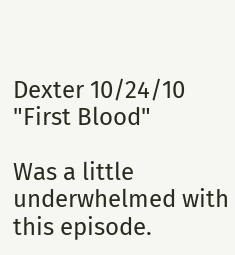Dexter 10/24/10 "First Blood"

Was a little underwhelmed with this episode.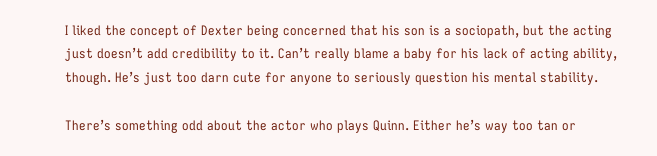I liked the concept of Dexter being concerned that his son is a sociopath, but the acting just doesn’t add credibility to it. Can’t really blame a baby for his lack of acting ability, though. He’s just too darn cute for anyone to seriously question his mental stability.

There’s something odd about the actor who plays Quinn. Either he’s way too tan or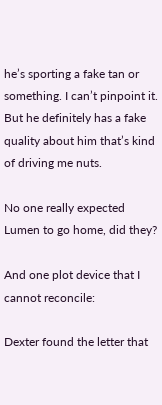he’s sporting a fake tan or something. I can’t pinpoint it. But he definitely has a fake quality about him that’s kind of driving me nuts.

No one really expected Lumen to go home, did they?

And one plot device that I cannot reconcile:

Dexter found the letter that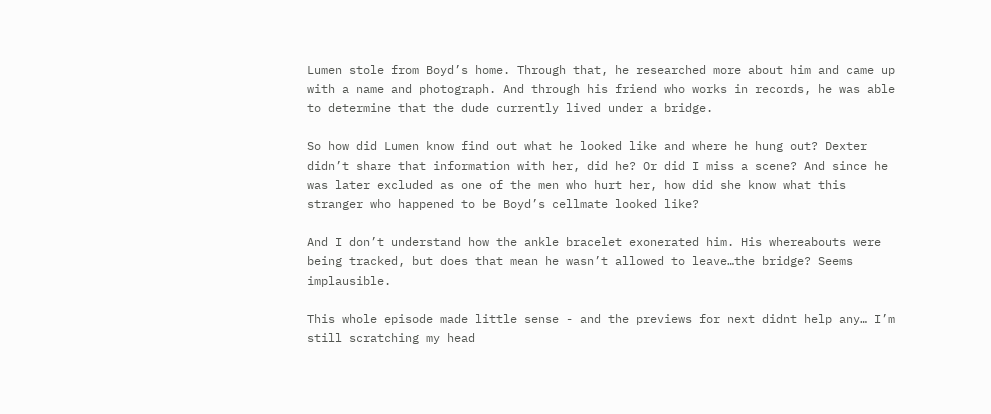Lumen stole from Boyd’s home. Through that, he researched more about him and came up with a name and photograph. And through his friend who works in records, he was able to determine that the dude currently lived under a bridge.

So how did Lumen know find out what he looked like and where he hung out? Dexter didn’t share that information with her, did he? Or did I miss a scene? And since he was later excluded as one of the men who hurt her, how did she know what this stranger who happened to be Boyd’s cellmate looked like?

And I don’t understand how the ankle bracelet exonerated him. His whereabouts were being tracked, but does that mean he wasn’t allowed to leave…the bridge? Seems implausible.

This whole episode made little sense - and the previews for next didnt help any… I’m still scratching my head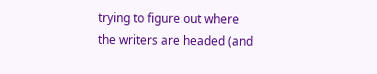trying to figure out where the writers are headed (and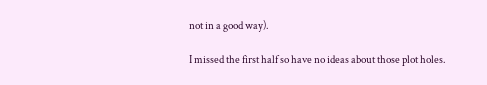not in a good way).

I missed the first half so have no ideas about those plot holes.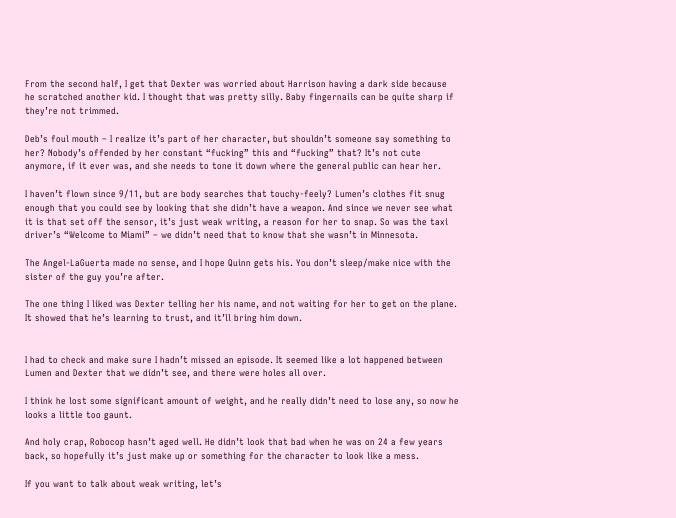From the second half, I get that Dexter was worried about Harrison having a dark side because he scratched another kid. I thought that was pretty silly. Baby fingernails can be quite sharp if they’re not trimmed.

Deb’s foul mouth – I realize it’s part of her character, but shouldn’t someone say something to her? Nobody’s offended by her constant “fucking” this and “fucking” that? It’s not cute anymore, if it ever was, and she needs to tone it down where the general public can hear her.

I haven’t flown since 9/11, but are body searches that touchy-feely? Lumen’s clothes fit snug enough that you could see by looking that she didn’t have a weapon. And since we never see what it is that set off the sensor, it’s just weak writing, a reason for her to snap. So was the taxi driver’s “Welcome to Miami” – we didn’t need that to know that she wasn’t in Minnesota.

The Angel-LaGuerta made no sense, and I hope Quinn gets his. You don’t sleep/make nice with the sister of the guy you’re after.

The one thing I liked was Dexter telling her his name, and not waiting for her to get on the plane. It showed that he’s learning to trust, and it’ll bring him down.


I had to check and make sure I hadn’t missed an episode. It seemed like a lot happened between Lumen and Dexter that we didn’t see, and there were holes all over.

I think he lost some significant amount of weight, and he really didn’t need to lose any, so now he looks a little too gaunt.

And holy crap, Robocop hasn’t aged well. He didn’t look that bad when he was on 24 a few years back, so hopefully it’s just make up or something for the character to look like a mess.

If you want to talk about weak writing, let’s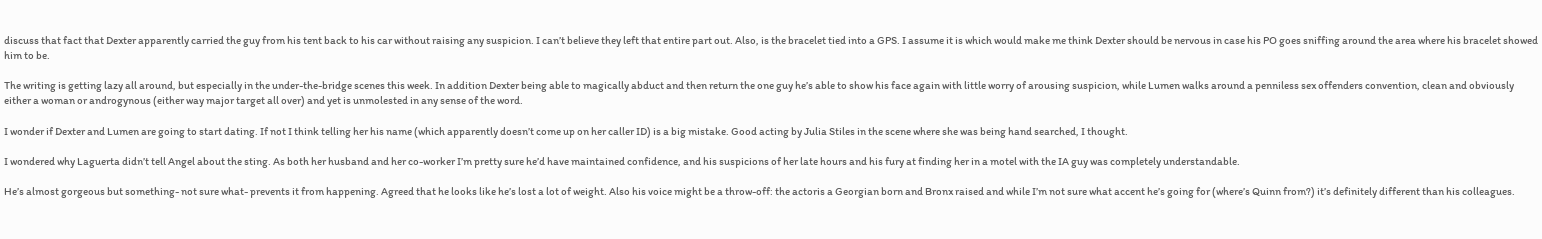discuss that fact that Dexter apparently carried the guy from his tent back to his car without raising any suspicion. I can’t believe they left that entire part out. Also, is the bracelet tied into a GPS. I assume it is which would make me think Dexter should be nervous in case his PO goes sniffing around the area where his bracelet showed him to be.

The writing is getting lazy all around, but especially in the under-the-bridge scenes this week. In addition Dexter being able to magically abduct and then return the one guy he’s able to show his face again with little worry of arousing suspicion, while Lumen walks around a penniless sex offenders convention, clean and obviously either a woman or androgynous (either way major target all over) and yet is unmolested in any sense of the word.

I wonder if Dexter and Lumen are going to start dating. If not I think telling her his name (which apparently doesn’t come up on her caller ID) is a big mistake. Good acting by Julia Stiles in the scene where she was being hand searched, I thought.

I wondered why Laguerta didn’t tell Angel about the sting. As both her husband and her co-worker I’m pretty sure he’d have maintained confidence, and his suspicions of her late hours and his fury at finding her in a motel with the IA guy was completely understandable.

He’s almost gorgeous but something- not sure what- prevents it from happening. Agreed that he looks like he’s lost a lot of weight. Also his voice might be a throw-off: the actoris a Georgian born and Bronx raised and while I’m not sure what accent he’s going for (where’s Quinn from?) it’s definitely different than his colleagues.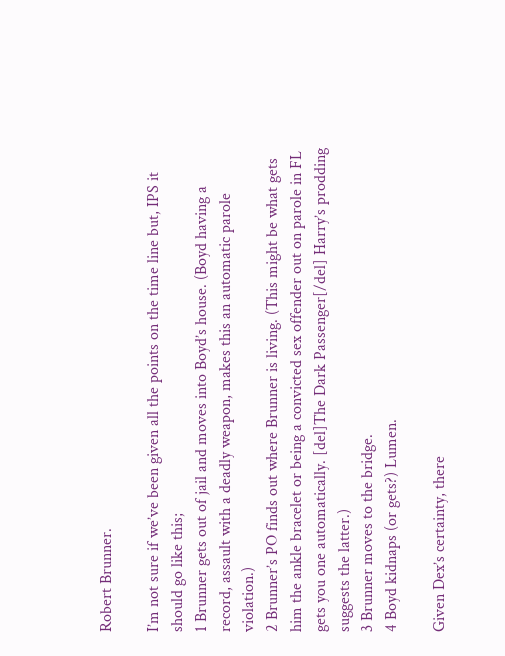Robert Brunner.

I’m not sure if we’ve been given all the points on the time line but, IPS it should go like this;
1 Brunner gets out of jail and moves into Boyd’s house. (Boyd having a record, assault with a deadly weapon, makes this an automatic parole violation.)
2 Brunner’s PO finds out where Brunner is living. (This might be what gets him the ankle bracelet or being a convicted sex offender out on parole in FL gets you one automatically. [del]The Dark Passenger[/del] Harry’s prodding suggests the latter.)
3 Brunner moves to the bridge.
4 Boyd kidnaps (or gets?) Lumen.

Given Dex’s certainty, there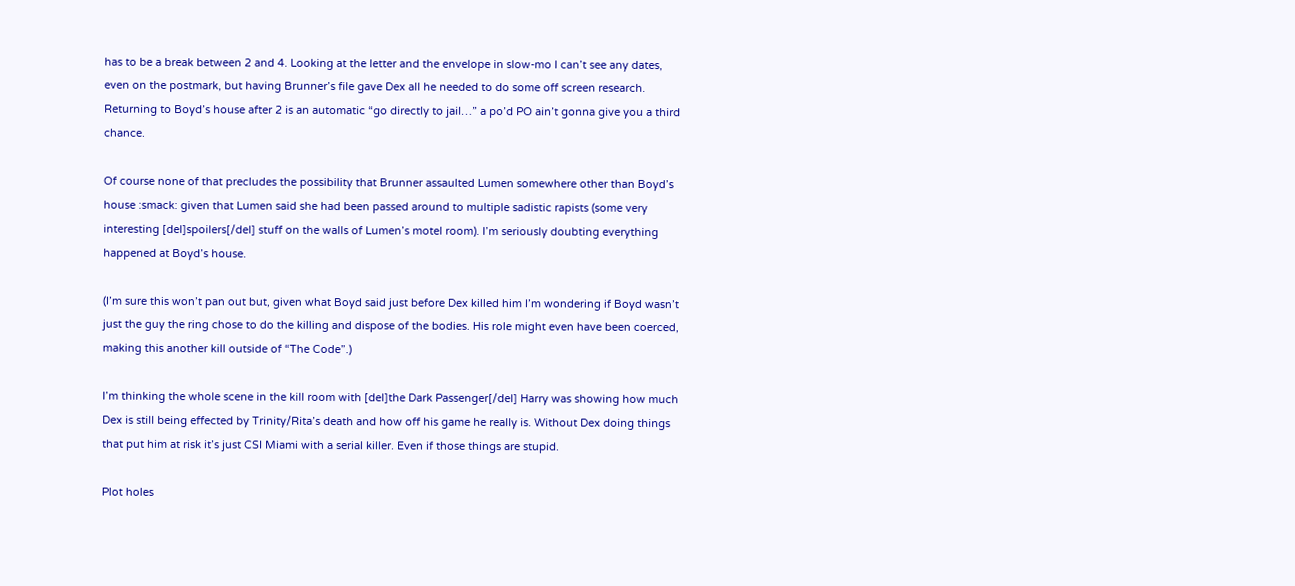has to be a break between 2 and 4. Looking at the letter and the envelope in slow-mo I can’t see any dates, even on the postmark, but having Brunner’s file gave Dex all he needed to do some off screen research.
Returning to Boyd’s house after 2 is an automatic “go directly to jail…” a po’d PO ain’t gonna give you a third chance.

Of course none of that precludes the possibility that Brunner assaulted Lumen somewhere other than Boyd’s house :smack: given that Lumen said she had been passed around to multiple sadistic rapists (some very interesting [del]spoilers[/del] stuff on the walls of Lumen’s motel room). I’m seriously doubting everything happened at Boyd’s house.

(I’m sure this won’t pan out but, given what Boyd said just before Dex killed him I’m wondering if Boyd wasn’t just the guy the ring chose to do the killing and dispose of the bodies. His role might even have been coerced, making this another kill outside of “The Code”.)

I’m thinking the whole scene in the kill room with [del]the Dark Passenger[/del] Harry was showing how much Dex is still being effected by Trinity/Rita’s death and how off his game he really is. Without Dex doing things that put him at risk it’s just CSI Miami with a serial killer. Even if those things are stupid.

Plot holes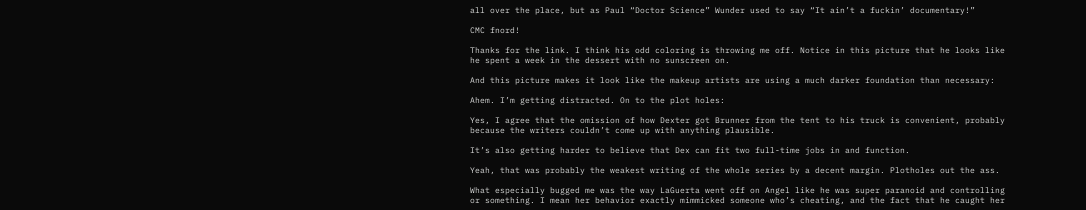all over the place, but as Paul “Doctor Science” Wunder used to say “It ain’t a fuckin’ documentary!”

CMC fnord!

Thanks for the link. I think his odd coloring is throwing me off. Notice in this picture that he looks like he spent a week in the dessert with no sunscreen on.

And this picture makes it look like the makeup artists are using a much darker foundation than necessary:

Ahem. I’m getting distracted. On to the plot holes:

Yes, I agree that the omission of how Dexter got Brunner from the tent to his truck is convenient, probably because the writers couldn’t come up with anything plausible.

It’s also getting harder to believe that Dex can fit two full-time jobs in and function.

Yeah, that was probably the weakest writing of the whole series by a decent margin. Plotholes out the ass.

What especially bugged me was the way LaGuerta went off on Angel like he was super paranoid and controlling or something. I mean her behavior exactly mimmicked someone who’s cheating, and the fact that he caught her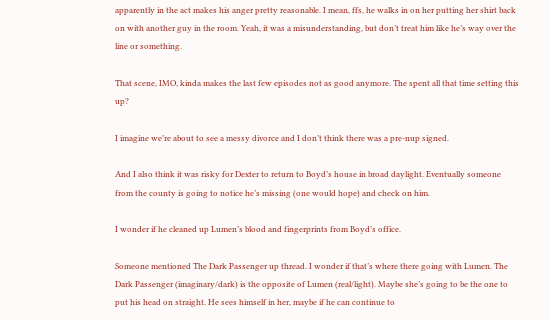apparently in the act makes his anger pretty reasonable. I mean, ffs, he walks in on her putting her shirt back on with another guy in the room. Yeah, it was a misunderstanding, but don’t treat him like he’s way over the line or something.

That scene, IMO, kinda makes the last few episodes not as good anymore. The spent all that time setting this up?

I imagine we’re about to see a messy divorce and I don’t think there was a pre-nup signed.

And I also think it was risky for Dexter to return to Boyd’s house in broad daylight. Eventually someone from the county is going to notice he’s missing (one would hope) and check on him.

I wonder if he cleaned up Lumen’s blood and fingerprints from Boyd’s office.

Someone mentioned The Dark Passenger up thread. I wonder if that’s where there going with Lumen. The Dark Passenger (imaginary/dark) is the opposite of Lumen (real/light). Maybe she’s going to be the one to put his head on straight. He sees himself in her, maybe if he can continue to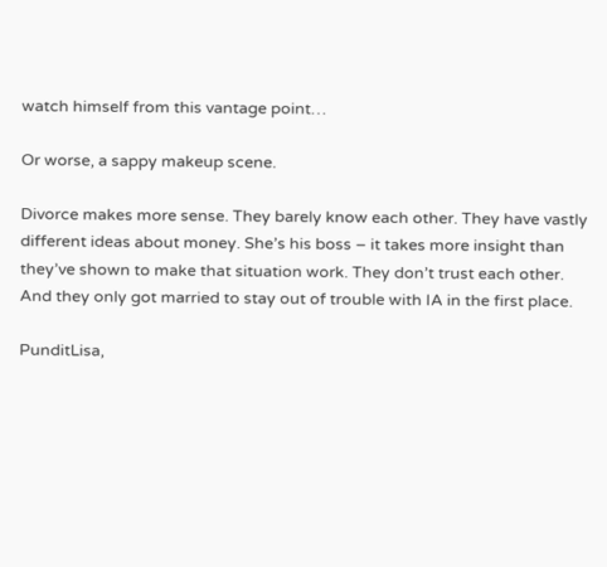watch himself from this vantage point…

Or worse, a sappy makeup scene.

Divorce makes more sense. They barely know each other. They have vastly different ideas about money. She’s his boss – it takes more insight than they’ve shown to make that situation work. They don’t trust each other. And they only got married to stay out of trouble with IA in the first place.

PunditLisa,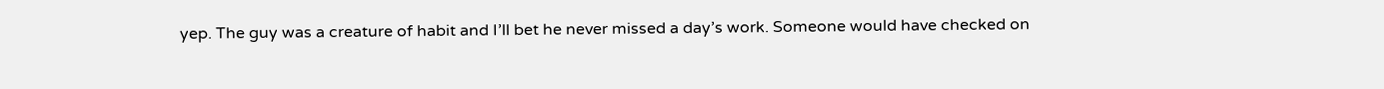yep. The guy was a creature of habit and I’ll bet he never missed a day’s work. Someone would have checked on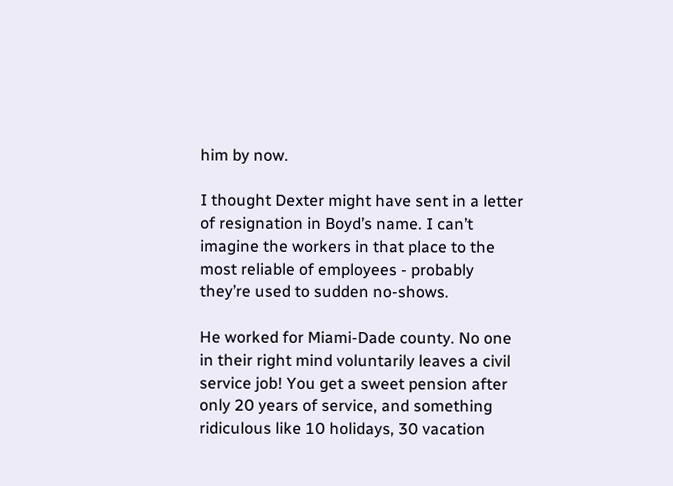him by now.

I thought Dexter might have sent in a letter of resignation in Boyd’s name. I can’t imagine the workers in that place to the most reliable of employees - probably they’re used to sudden no-shows.

He worked for Miami-Dade county. No one in their right mind voluntarily leaves a civil service job! You get a sweet pension after only 20 years of service, and something ridiculous like 10 holidays, 30 vacation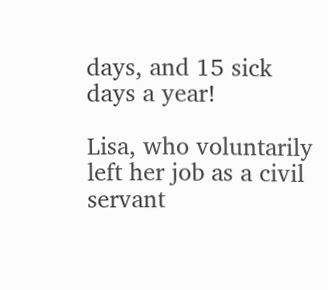days, and 15 sick days a year!

Lisa, who voluntarily left her job as a civil servant